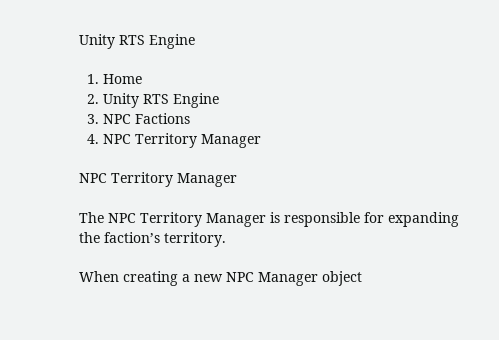Unity RTS Engine

  1. Home
  2. Unity RTS Engine
  3. NPC Factions
  4. NPC Territory Manager

NPC Territory Manager

The NPC Territory Manager is responsible for expanding the faction’s territory.

When creating a new NPC Manager object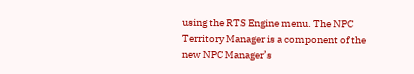using the RTS Engine menu. The NPC Territory Manager is a component of the new NPC Manager’s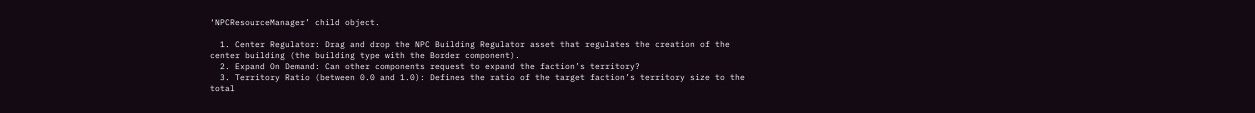‘NPCResourceManager’ child object.

  1. Center Regulator: Drag and drop the NPC Building Regulator asset that regulates the creation of the center building (the building type with the Border component).
  2. Expand On Demand: Can other components request to expand the faction’s territory?
  3. Territory Ratio (between 0.0 and 1.0): Defines the ratio of the target faction’s territory size to the total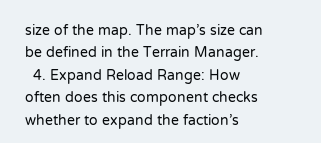size of the map. The map’s size can be defined in the Terrain Manager.
  4. Expand Reload Range: How often does this component checks whether to expand the faction’s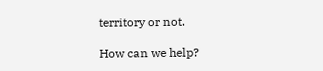territory or not.

How can we help?